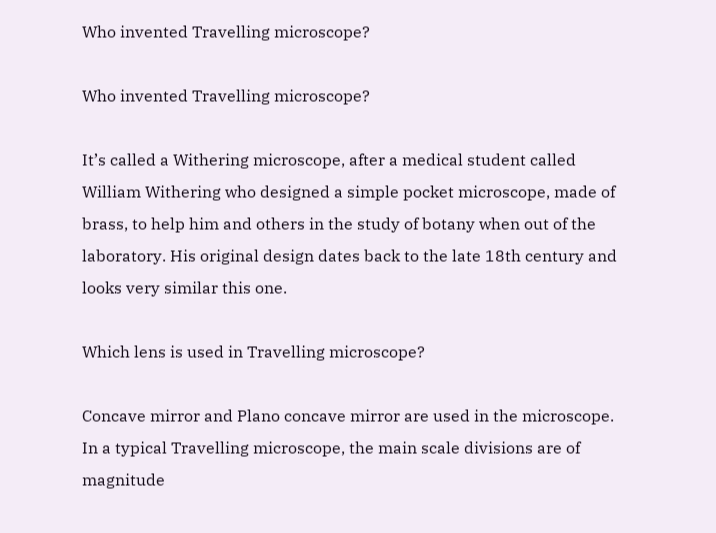Who invented Travelling microscope?

Who invented Travelling microscope?

It’s called a Withering microscope, after a medical student called William Withering who designed a simple pocket microscope, made of brass, to help him and others in the study of botany when out of the laboratory. His original design dates back to the late 18th century and looks very similar this one.

Which lens is used in Travelling microscope?

Concave mirror and Plano concave mirror are used in the microscope. In a typical Travelling microscope, the main scale divisions are of magnitude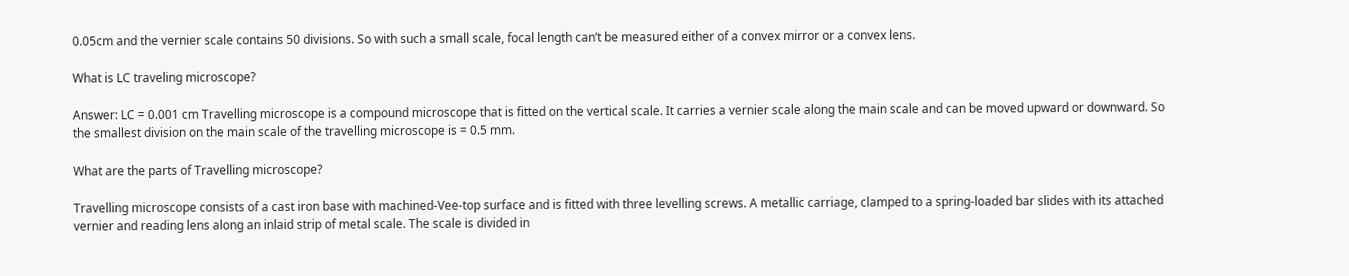0.05cm and the vernier scale contains 50 divisions. So with such a small scale, focal length can’t be measured either of a convex mirror or a convex lens.

What is LC traveling microscope?

Answer: LC = 0.001 cm Travelling microscope is a compound microscope that is fitted on the vertical scale. It carries a vernier scale along the main scale and can be moved upward or downward. So the smallest division on the main scale of the travelling microscope is = 0.5 mm.

What are the parts of Travelling microscope?

Travelling microscope consists of a cast iron base with machined-Vee-top surface and is fitted with three levelling screws. A metallic carriage, clamped to a spring-loaded bar slides with its attached vernier and reading lens along an inlaid strip of metal scale. The scale is divided in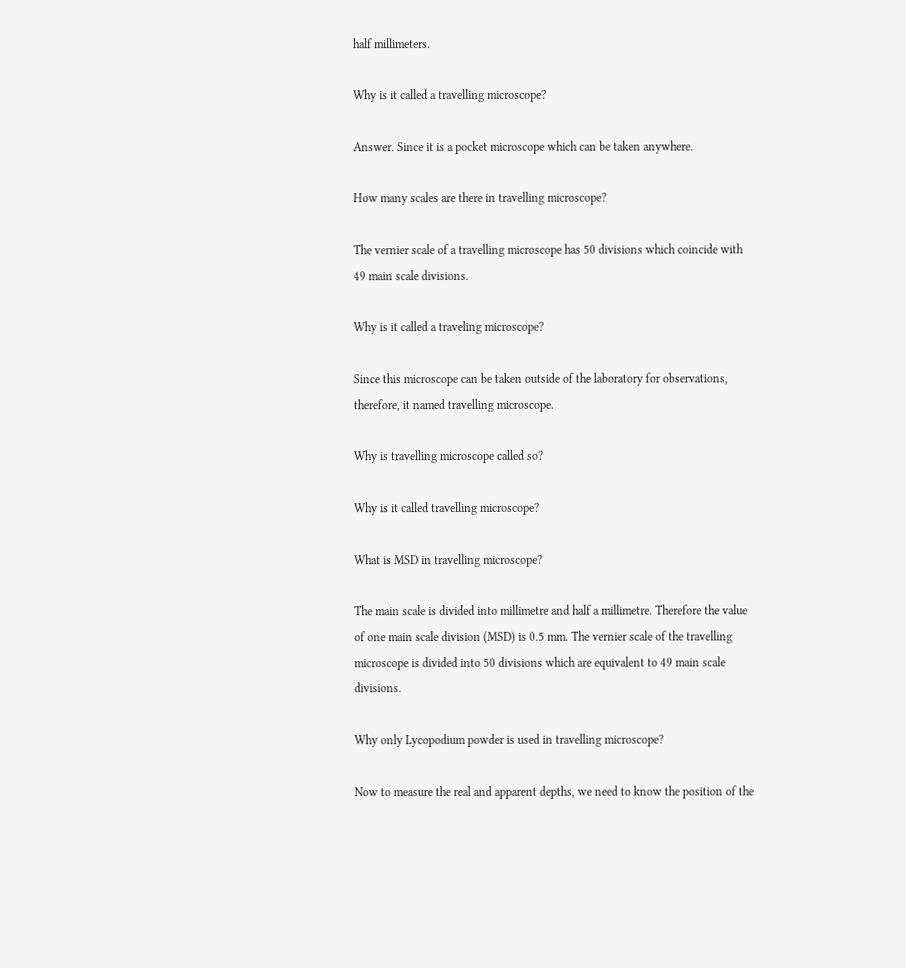half millimeters.

Why is it called a travelling microscope?

Answer. Since it is a pocket microscope which can be taken anywhere.

How many scales are there in travelling microscope?

The vernier scale of a travelling microscope has 50 divisions which coincide with 49 main scale divisions.

Why is it called a traveling microscope?

Since this microscope can be taken outside of the laboratory for observations, therefore, it named travelling microscope.

Why is travelling microscope called so?

Why is it called travelling microscope?

What is MSD in travelling microscope?

The main scale is divided into millimetre and half a millimetre. Therefore the value of one main scale division (MSD) is 0.5 mm. The vernier scale of the travelling microscope is divided into 50 divisions which are equivalent to 49 main scale divisions.

Why only Lycopodium powder is used in travelling microscope?

Now to measure the real and apparent depths, we need to know the position of the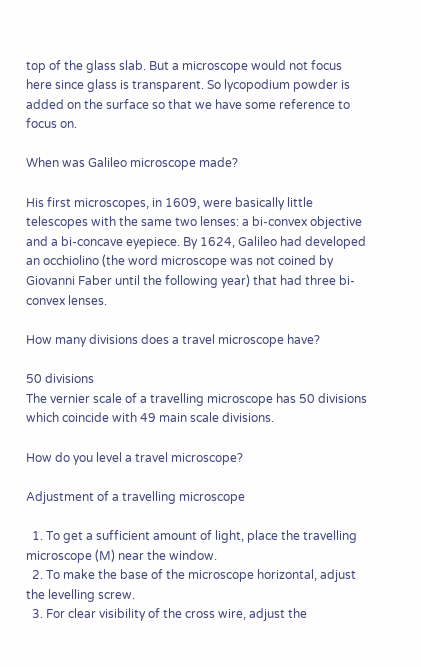top of the glass slab. But a microscope would not focus here since glass is transparent. So lycopodium powder is added on the surface so that we have some reference to focus on.

When was Galileo microscope made?

His first microscopes, in 1609, were basically little telescopes with the same two lenses: a bi-convex objective and a bi-concave eyepiece. By 1624, Galileo had developed an occhiolino (the word microscope was not coined by Giovanni Faber until the following year) that had three bi-convex lenses.

How many divisions does a travel microscope have?

50 divisions
The vernier scale of a travelling microscope has 50 divisions which coincide with 49 main scale divisions.

How do you level a travel microscope?

Adjustment of a travelling microscope

  1. To get a sufficient amount of light, place the travelling microscope (M) near the window.
  2. To make the base of the microscope horizontal, adjust the levelling screw.
  3. For clear visibility of the cross wire, adjust the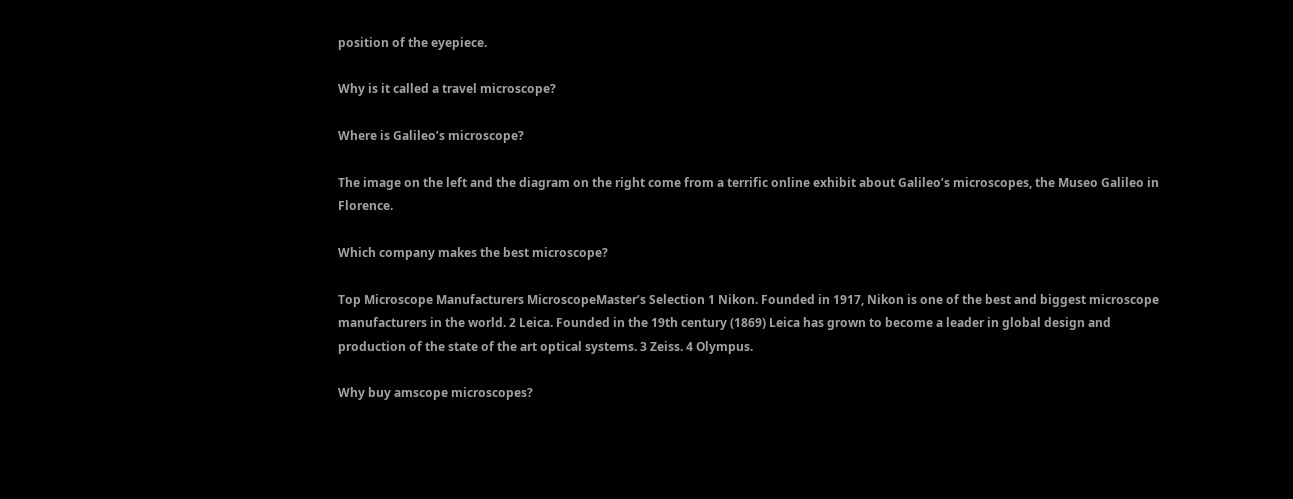position of the eyepiece.

Why is it called a travel microscope?

Where is Galileo’s microscope?

The image on the left and the diagram on the right come from a terrific online exhibit about Galileo’s microscopes, the Museo Galileo in Florence.

Which company makes the best microscope?

Top Microscope Manufacturers MicroscopeMaster’s Selection 1 Nikon. Founded in 1917, Nikon is one of the best and biggest microscope manufacturers in the world. 2 Leica. Founded in the 19th century (1869) Leica has grown to become a leader in global design and production of the state of the art optical systems. 3 Zeiss. 4 Olympus.

Why buy amscope microscopes?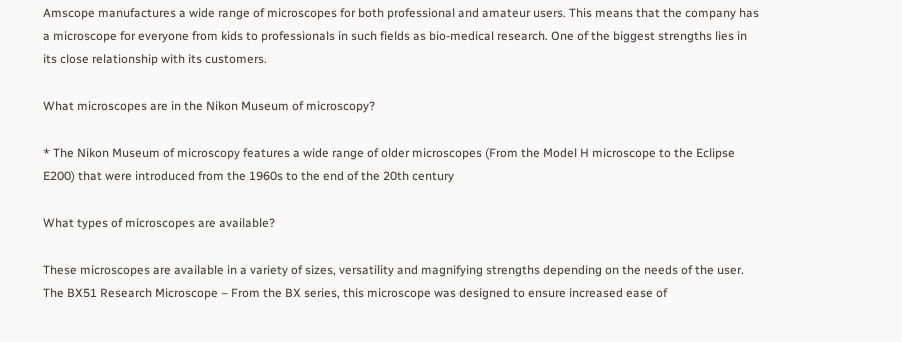Amscope manufactures a wide range of microscopes for both professional and amateur users. This means that the company has a microscope for everyone from kids to professionals in such fields as bio-medical research. One of the biggest strengths lies in its close relationship with its customers.

What microscopes are in the Nikon Museum of microscopy?

* The Nikon Museum of microscopy features a wide range of older microscopes (From the Model H microscope to the Eclipse E200) that were introduced from the 1960s to the end of the 20th century

What types of microscopes are available?

These microscopes are available in a variety of sizes, versatility and magnifying strengths depending on the needs of the user. The BX51 Research Microscope – From the BX series, this microscope was designed to ensure increased ease of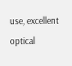use, excellent optical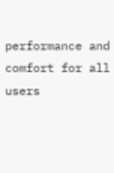performance and comfort for all users